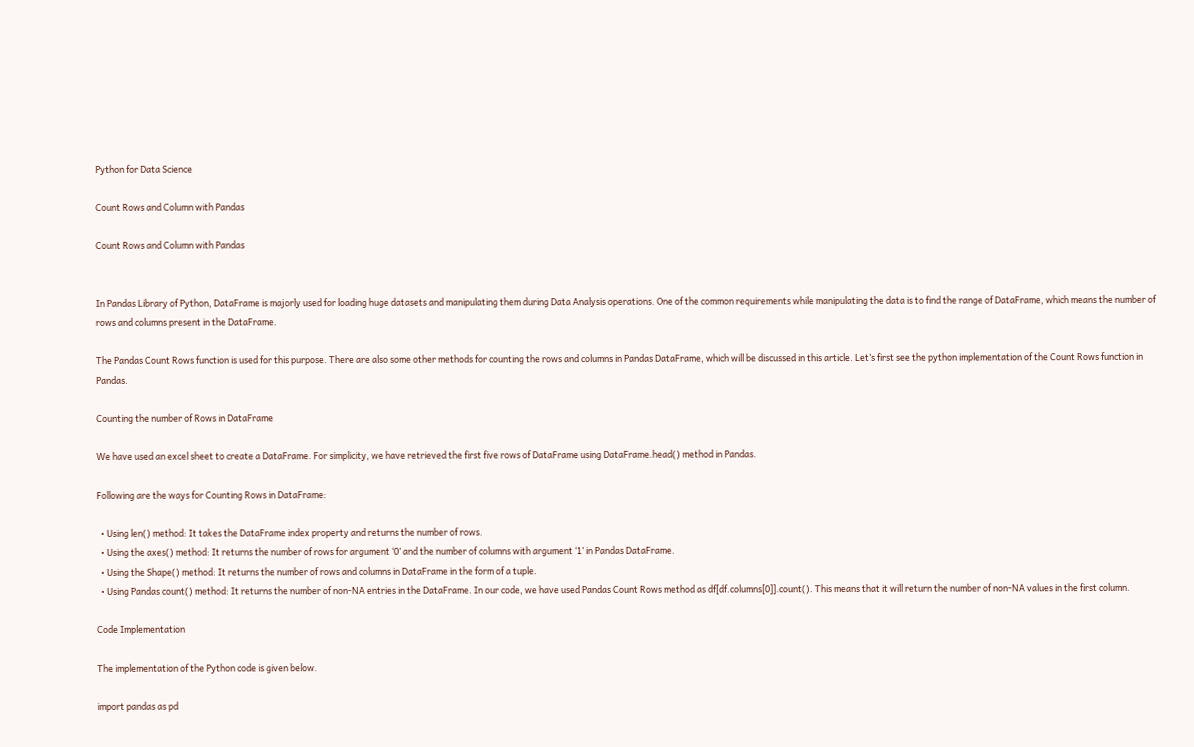Python for Data Science

Count Rows and Column with Pandas

Count Rows and Column with Pandas


In Pandas Library of Python, DataFrame is majorly used for loading huge datasets and manipulating them during Data Analysis operations. One of the common requirements while manipulating the data is to find the range of DataFrame, which means the number of rows and columns present in the DataFrame.

The Pandas Count Rows function is used for this purpose. There are also some other methods for counting the rows and columns in Pandas DataFrame, which will be discussed in this article. Let’s first see the python implementation of the Count Rows function in Pandas.

Counting the number of Rows in DataFrame

We have used an excel sheet to create a DataFrame. For simplicity, we have retrieved the first five rows of DataFrame using DataFrame.head() method in Pandas.

Following are the ways for Counting Rows in DataFrame:

  • Using len() method: It takes the DataFrame index property and returns the number of rows.
  • Using the axes() method: It returns the number of rows for argument ‘0’ and the number of columns with argument ‘1’ in Pandas DataFrame.
  • Using the Shape() method: It returns the number of rows and columns in DataFrame in the form of a tuple.
  • Using Pandas count() method: It returns the number of non-NA entries in the DataFrame. In our code, we have used Pandas Count Rows method as df[df.columns[0]].count(). This means that it will return the number of non-NA values in the first column.

Code Implementation

The implementation of the Python code is given below.

import pandas as pd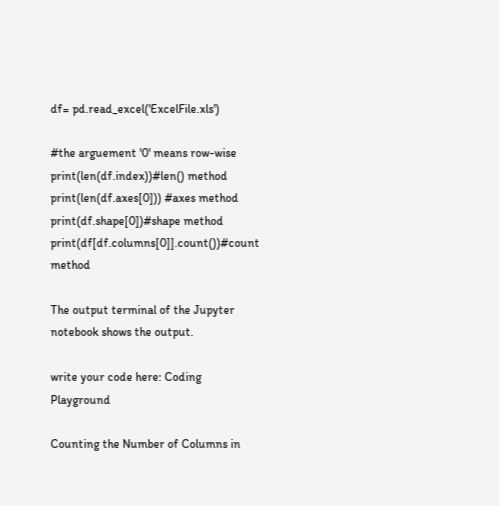df= pd.read_excel('ExcelFile.xls')

#the arguement '0' means row-wise
print(len(df.index))#len() method
print(len(df.axes[0])) #axes method
print(df.shape[0])#shape method
print(df[df.columns[0]].count())#count method

The output terminal of the Jupyter notebook shows the output.

write your code here: Coding Playground

Counting the Number of Columns in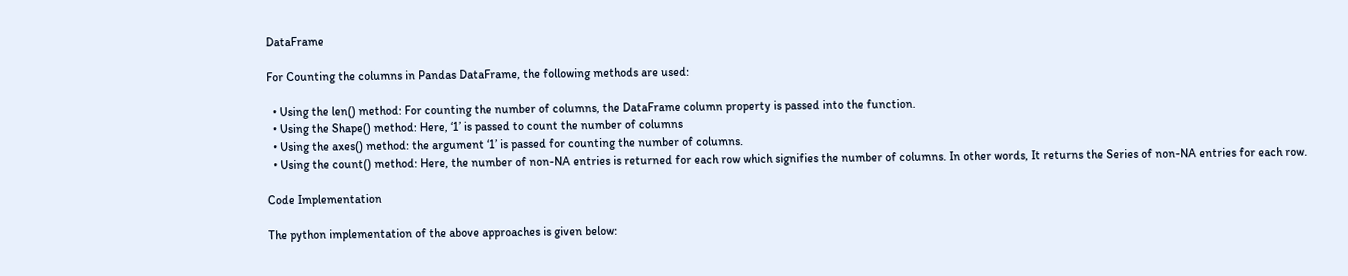DataFrame

For Counting the columns in Pandas DataFrame, the following methods are used:

  • Using the len() method: For counting the number of columns, the DataFrame column property is passed into the function.
  • Using the Shape() method: Here, ‘1’ is passed to count the number of columns
  • Using the axes() method: the argument ‘1’ is passed for counting the number of columns.
  • Using the count() method: Here, the number of non-NA entries is returned for each row which signifies the number of columns. In other words, It returns the Series of non-NA entries for each row.

Code Implementation

The python implementation of the above approaches is given below: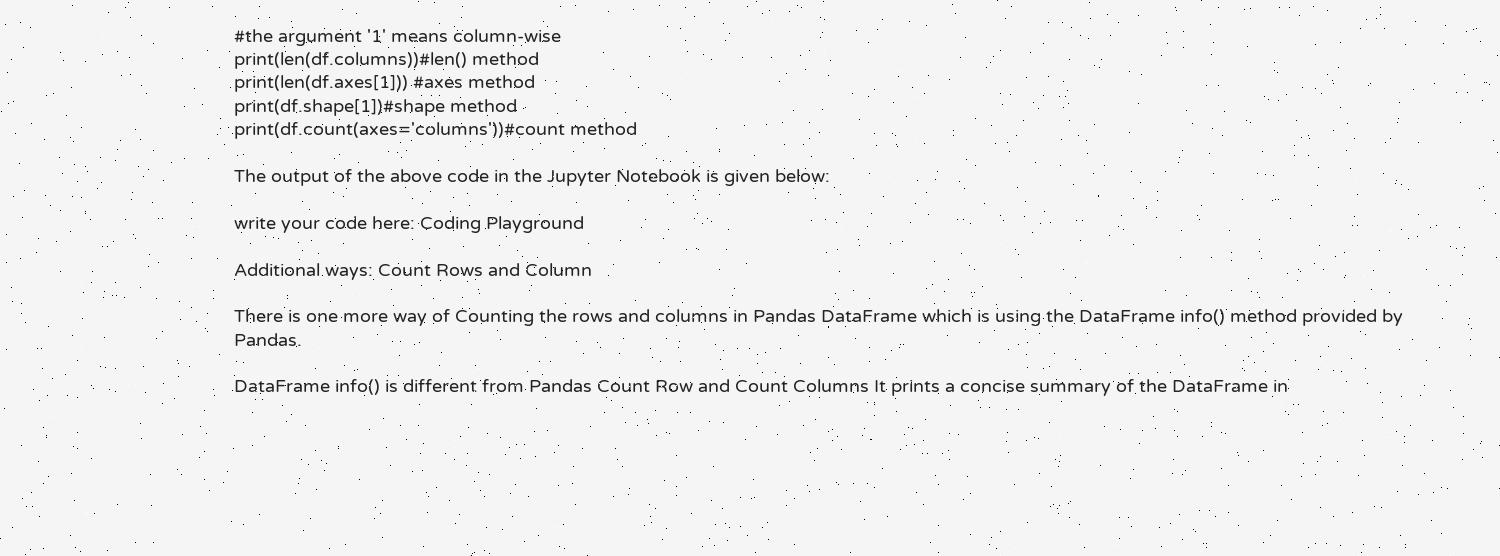#the argument '1' means column-wise
print(len(df.columns))#len() method
print(len(df.axes[1])) #axes method
print(df.shape[1])#shape method
print(df.count(axes='columns'))#count method

The output of the above code in the Jupyter Notebook is given below:

write your code here: Coding Playground

Additional ways: Count Rows and Column

There is one more way of Counting the rows and columns in Pandas DataFrame which is using the DataFrame info() method provided by Pandas.

DataFrame info() is different from Pandas Count Row and Count Columns It prints a concise summary of the DataFrame in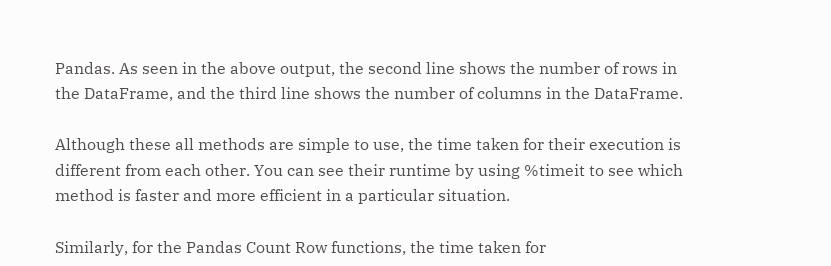Pandas. As seen in the above output, the second line shows the number of rows in the DataFrame, and the third line shows the number of columns in the DataFrame.

Although these all methods are simple to use, the time taken for their execution is different from each other. You can see their runtime by using %timeit to see which method is faster and more efficient in a particular situation.

Similarly, for the Pandas Count Row functions, the time taken for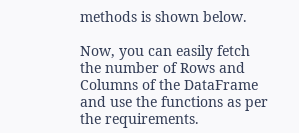methods is shown below.

Now, you can easily fetch the number of Rows and Columns of the DataFrame and use the functions as per the requirements.